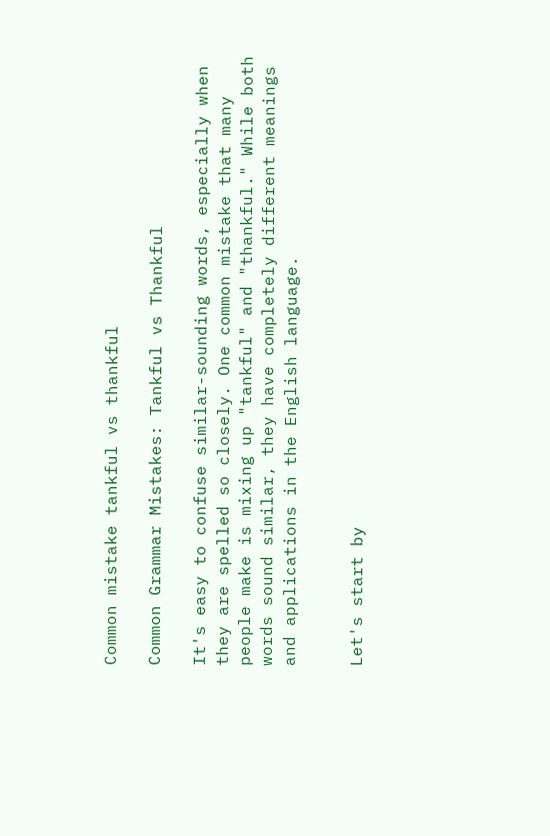Common mistake tankful vs thankful

Common Grammar Mistakes: Tankful vs Thankful

It's easy to confuse similar-sounding words, especially when they are spelled so closely. One common mistake that many people make is mixing up "tankful" and "thankful." While both words sound similar, they have completely different meanings and applications in the English language.


Let's start by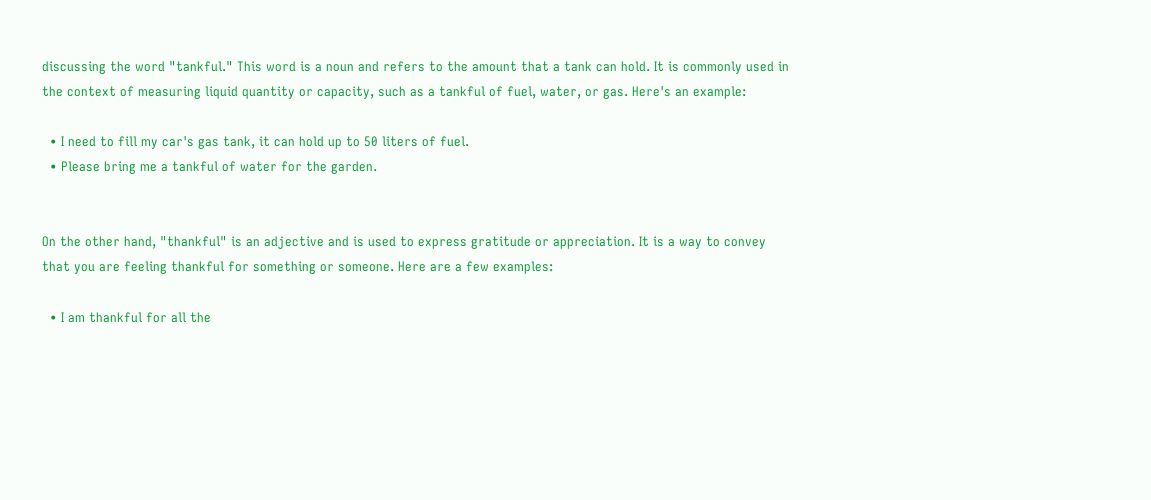discussing the word "tankful." This word is a noun and refers to the amount that a tank can hold. It is commonly used in the context of measuring liquid quantity or capacity, such as a tankful of fuel, water, or gas. Here's an example:

  • I need to fill my car's gas tank, it can hold up to 50 liters of fuel.
  • Please bring me a tankful of water for the garden.


On the other hand, "thankful" is an adjective and is used to express gratitude or appreciation. It is a way to convey that you are feeling thankful for something or someone. Here are a few examples:

  • I am thankful for all the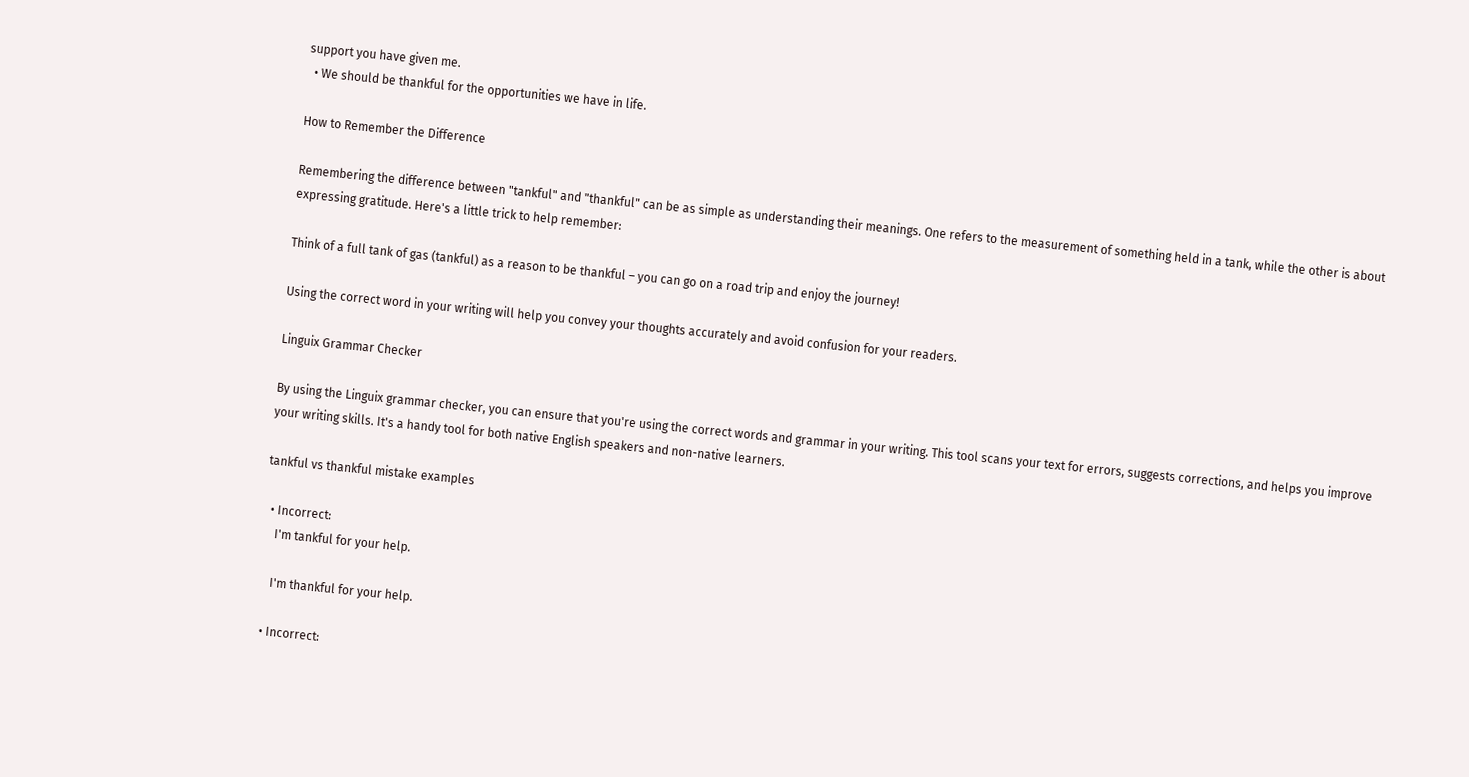support you have given me.
  • We should be thankful for the opportunities we have in life.

How to Remember the Difference

Remembering the difference between "tankful" and "thankful" can be as simple as understanding their meanings. One refers to the measurement of something held in a tank, while the other is about expressing gratitude. Here's a little trick to help remember:

Think of a full tank of gas (tankful) as a reason to be thankful – you can go on a road trip and enjoy the journey!

Using the correct word in your writing will help you convey your thoughts accurately and avoid confusion for your readers.

Linguix Grammar Checker

By using the Linguix grammar checker, you can ensure that you're using the correct words and grammar in your writing. This tool scans your text for errors, suggests corrections, and helps you improve your writing skills. It's a handy tool for both native English speakers and non-native learners.

tankful vs thankful mistake examples

  • Incorrect:
    I'm tankful for your help.

    I'm thankful for your help.

  • Incorrect: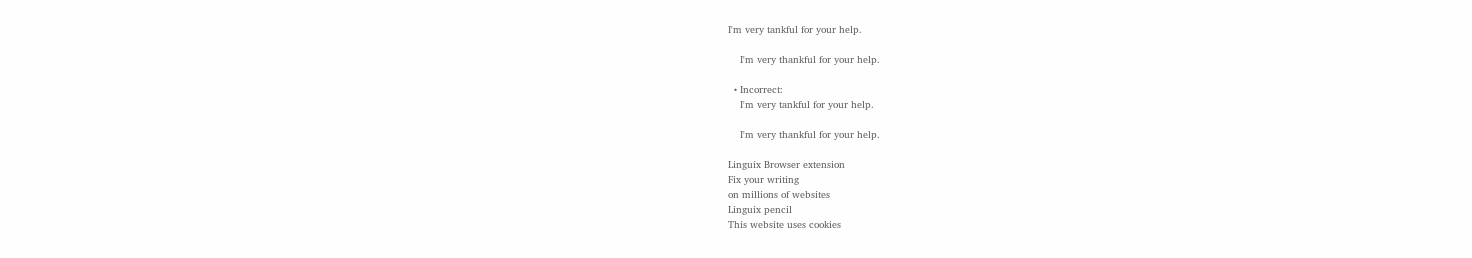I'm very tankful for your help.

    I'm very thankful for your help.

  • Incorrect:
    I'm very tankful for your help.

    I'm very thankful for your help.

Linguix Browser extension
Fix your writing
on millions of websites
Linguix pencil
This website uses cookies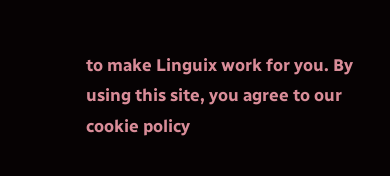to make Linguix work for you. By using this site, you agree to our cookie policy